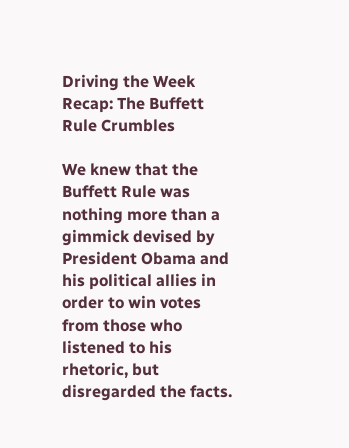Driving the Week Recap: The Buffett Rule Crumbles

We knew that the Buffett Rule was nothing more than a gimmick devised by President Obama and his political allies in order to win votes from those who listened to his rhetoric, but disregarded the facts.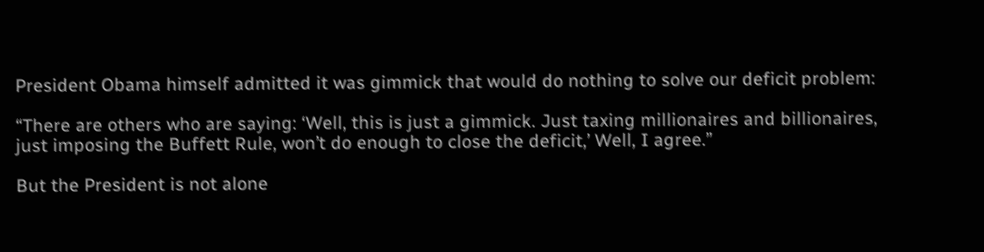President Obama himself admitted it was gimmick that would do nothing to solve our deficit problem:

“There are others who are saying: ‘Well, this is just a gimmick. Just taxing millionaires and billionaires, just imposing the Buffett Rule, won’t do enough to close the deficit,’ Well, I agree.”

But the President is not alone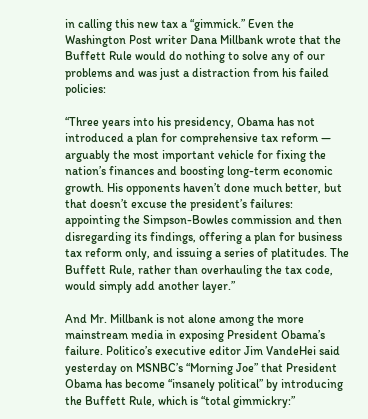in calling this new tax a “gimmick.” Even the Washington Post writer Dana Millbank wrote that the Buffett Rule would do nothing to solve any of our problems and was just a distraction from his failed policies:

“Three years into his presidency, Obama has not introduced a plan for comprehensive tax reform — arguably the most important vehicle for fixing the nation’s finances and boosting long-term economic growth. His opponents haven’t done much better, but that doesn’t excuse the president’s failures: appointing the Simpson-Bowles commission and then disregarding its findings, offering a plan for business tax reform only, and issuing a series of platitudes. The Buffett Rule, rather than overhauling the tax code, would simply add another layer.”

And Mr. Millbank is not alone among the more mainstream media in exposing President Obama’s failure. Politico’s executive editor Jim VandeHei said yesterday on MSNBC’s “Morning Joe” that President Obama has become “insanely political” by introducing the Buffett Rule, which is “total gimmickry:”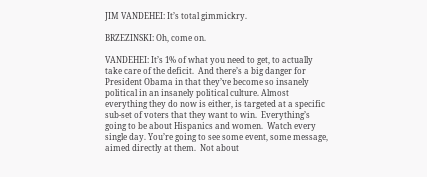JIM VANDEHEI: It’s total gimmickry.

BRZEZINSKI: Oh, come on.

VANDEHEI: It’s 1% of what you need to get, to actually take care of the deficit.  And there’s a big danger for President Obama in that they’ve become so insanely political in an insanely political culture. Almost everything they do now is either, is targeted at a specific sub-set of voters that they want to win.  Everything’s going to be about Hispanics and women.  Watch every single day. You’re going to see some event, some message, aimed directly at them.  Not about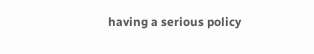having a serious policy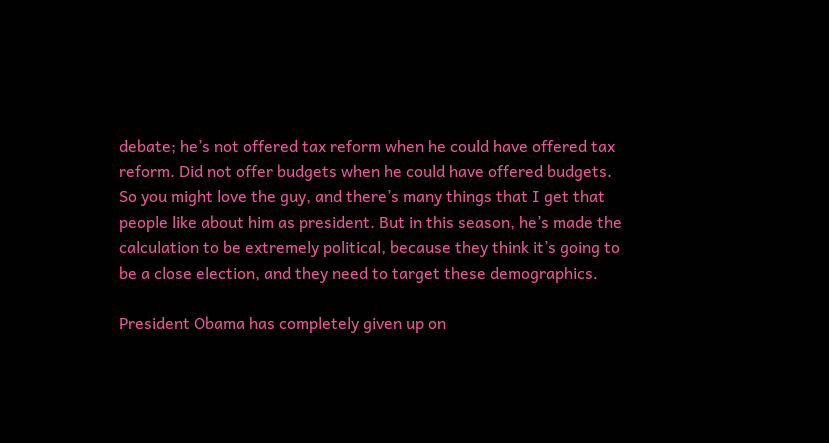debate; he’s not offered tax reform when he could have offered tax reform. Did not offer budgets when he could have offered budgets.  So you might love the guy, and there’s many things that I get that people like about him as president. But in this season, he’s made the calculation to be extremely political, because they think it’s going to be a close election, and they need to target these demographics.

President Obama has completely given up on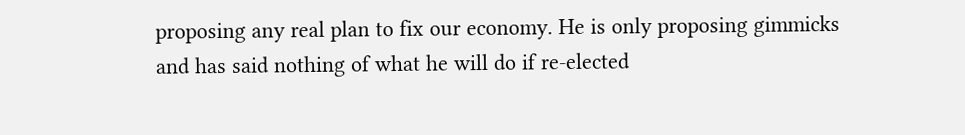proposing any real plan to fix our economy. He is only proposing gimmicks and has said nothing of what he will do if re-elected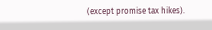(except promise tax hikes).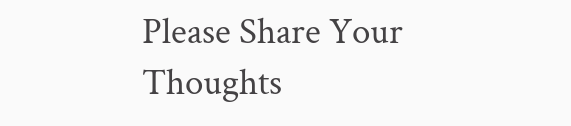Please Share Your Thoughts